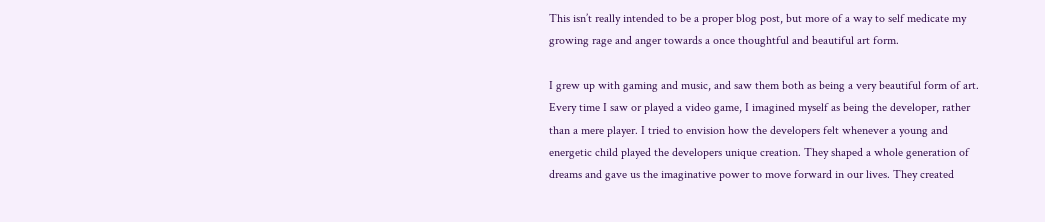This isn’t really intended to be a proper blog post, but more of a way to self medicate my growing rage and anger towards a once thoughtful and beautiful art form.

I grew up with gaming and music, and saw them both as being a very beautiful form of art. Every time I saw or played a video game, I imagined myself as being the developer, rather than a mere player. I tried to envision how the developers felt whenever a young and energetic child played the developers unique creation. They shaped a whole generation of dreams and gave us the imaginative power to move forward in our lives. They created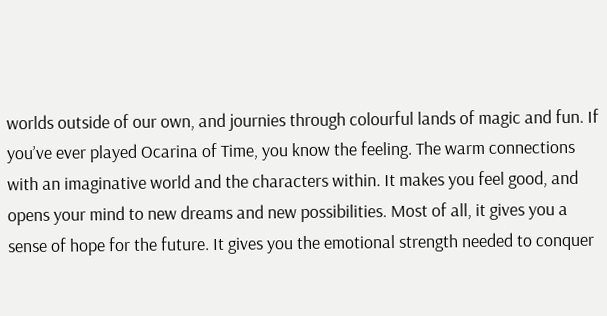worlds outside of our own, and journies through colourful lands of magic and fun. If you’ve ever played Ocarina of Time, you know the feeling. The warm connections with an imaginative world and the characters within. It makes you feel good, and opens your mind to new dreams and new possibilities. Most of all, it gives you a sense of hope for the future. It gives you the emotional strength needed to conquer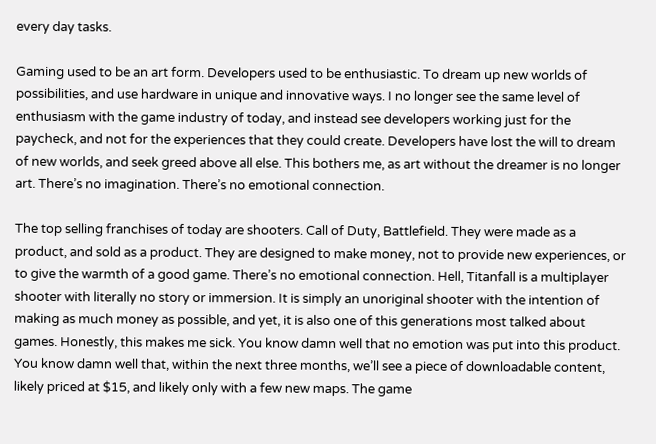every day tasks.

Gaming used to be an art form. Developers used to be enthusiastic. To dream up new worlds of possibilities, and use hardware in unique and innovative ways. I no longer see the same level of enthusiasm with the game industry of today, and instead see developers working just for the paycheck, and not for the experiences that they could create. Developers have lost the will to dream of new worlds, and seek greed above all else. This bothers me, as art without the dreamer is no longer art. There’s no imagination. There’s no emotional connection.

The top selling franchises of today are shooters. Call of Duty, Battlefield. They were made as a product, and sold as a product. They are designed to make money, not to provide new experiences, or to give the warmth of a good game. There’s no emotional connection. Hell, Titanfall is a multiplayer shooter with literally no story or immersion. It is simply an unoriginal shooter with the intention of making as much money as possible, and yet, it is also one of this generations most talked about games. Honestly, this makes me sick. You know damn well that no emotion was put into this product. You know damn well that, within the next three months, we’ll see a piece of downloadable content, likely priced at $15, and likely only with a few new maps. The game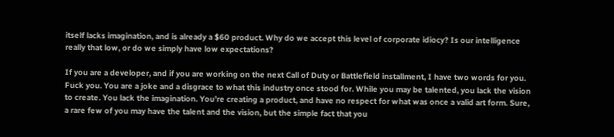itself lacks imagination, and is already a $60 product. Why do we accept this level of corporate idiocy? Is our intelligence really that low, or do we simply have low expectations?

If you are a developer, and if you are working on the next Call of Duty or Battlefield installment, I have two words for you. Fuck you. You are a joke and a disgrace to what this industry once stood for. While you may be talented, you lack the vision to create. You lack the imagination. You’re creating a product, and have no respect for what was once a valid art form. Sure, a rare few of you may have the talent and the vision, but the simple fact that you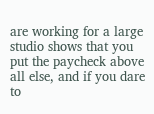are working for a large studio shows that you put the paycheck above all else, and if you dare to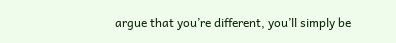argue that you’re different, you’ll simply be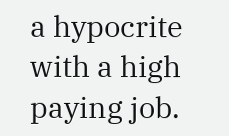a hypocrite with a high paying job.